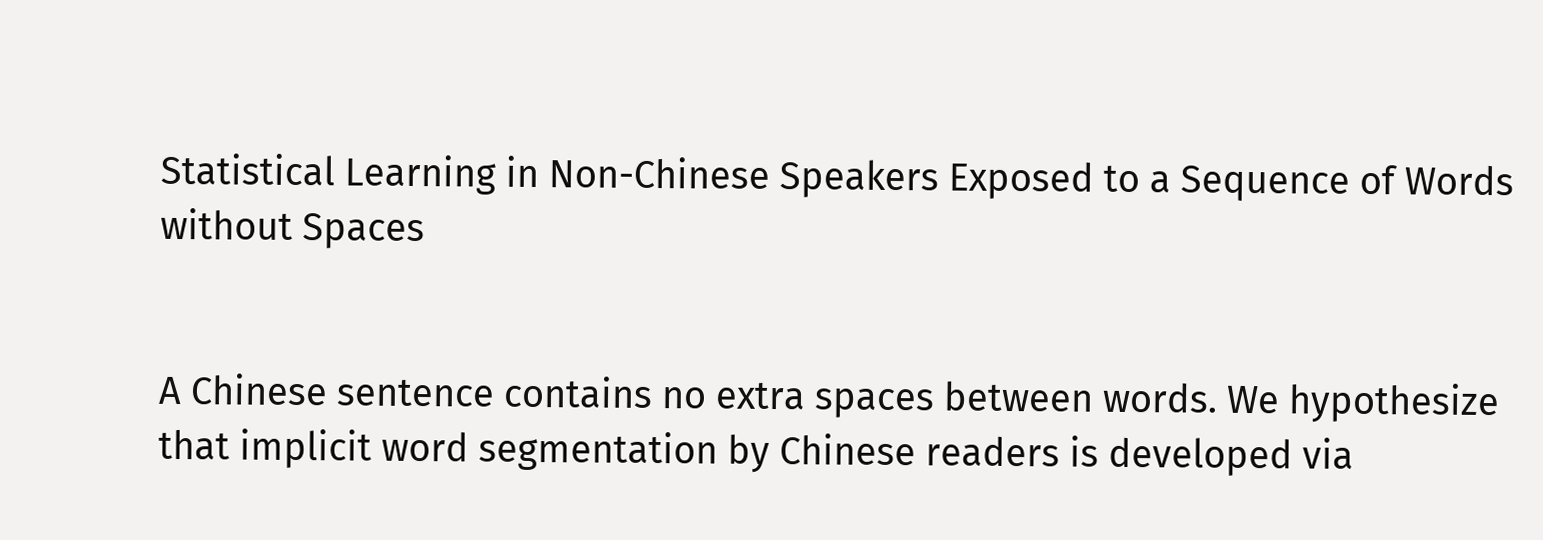Statistical Learning in Non-Chinese Speakers Exposed to a Sequence of Words without Spaces


A Chinese sentence contains no extra spaces between words. We hypothesize that implicit word segmentation by Chinese readers is developed via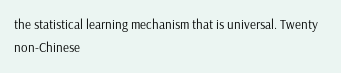the statistical learning mechanism that is universal. Twenty non-Chinese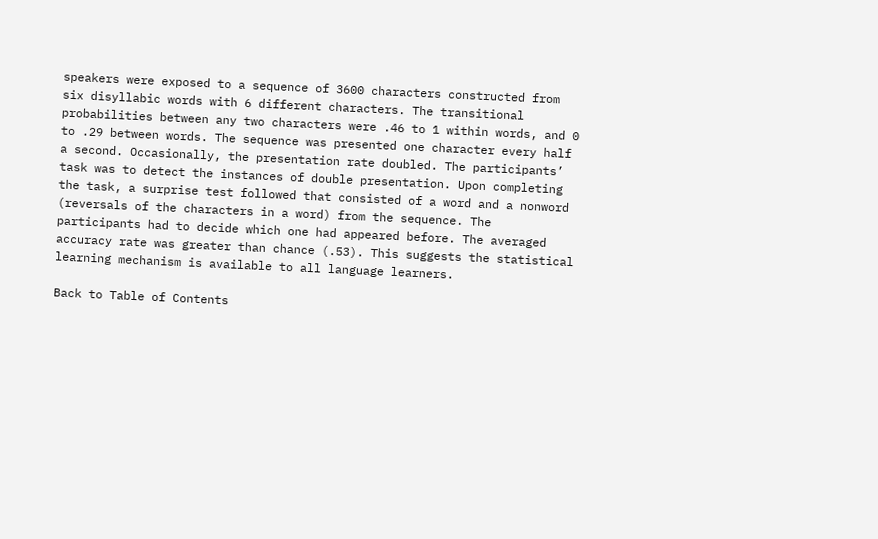speakers were exposed to a sequence of 3600 characters constructed from six disyllabic words with 6 different characters. The transitional probabilities between any two characters were .46 to 1 within words, and 0 to .29 between words. The sequence was presented one character every half a second. Occasionally, the presentation rate doubled. The participants’ task was to detect the instances of double presentation. Upon completing the task, a surprise test followed that consisted of a word and a nonword (reversals of the characters in a word) from the sequence. The participants had to decide which one had appeared before. The averaged accuracy rate was greater than chance (.53). This suggests the statistical learning mechanism is available to all language learners.

Back to Table of Contents